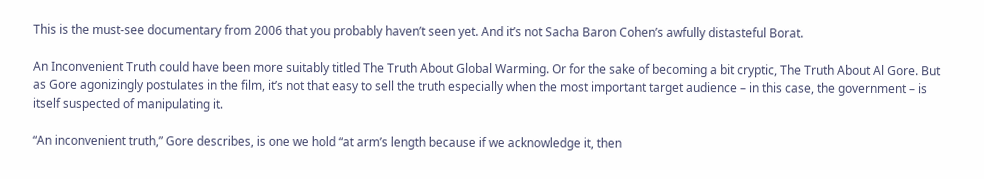This is the must-see documentary from 2006 that you probably haven’t seen yet. And it’s not Sacha Baron Cohen’s awfully distasteful Borat.

An Inconvenient Truth could have been more suitably titled The Truth About Global Warming. Or for the sake of becoming a bit cryptic, The Truth About Al Gore. But as Gore agonizingly postulates in the film, it’s not that easy to sell the truth especially when the most important target audience – in this case, the government – is itself suspected of manipulating it.

“An inconvenient truth,” Gore describes, is one we hold “at arm’s length because if we acknowledge it, then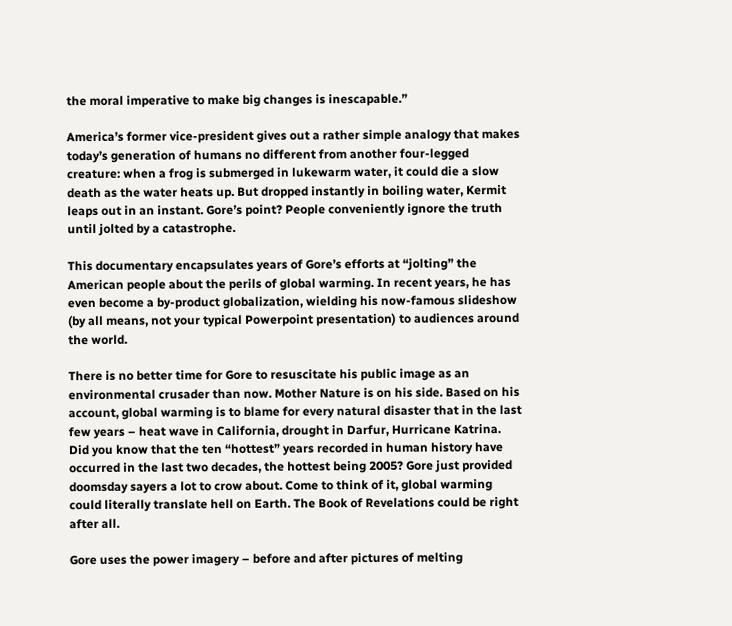the moral imperative to make big changes is inescapable.”

America’s former vice-president gives out a rather simple analogy that makes today’s generation of humans no different from another four-legged creature: when a frog is submerged in lukewarm water, it could die a slow death as the water heats up. But dropped instantly in boiling water, Kermit leaps out in an instant. Gore’s point? People conveniently ignore the truth until jolted by a catastrophe.

This documentary encapsulates years of Gore’s efforts at “jolting” the American people about the perils of global warming. In recent years, he has even become a by-product globalization, wielding his now-famous slideshow (by all means, not your typical Powerpoint presentation) to audiences around the world.

There is no better time for Gore to resuscitate his public image as an environmental crusader than now. Mother Nature is on his side. Based on his account, global warming is to blame for every natural disaster that in the last few years – heat wave in California, drought in Darfur, Hurricane Katrina. Did you know that the ten “hottest” years recorded in human history have occurred in the last two decades, the hottest being 2005? Gore just provided doomsday sayers a lot to crow about. Come to think of it, global warming could literally translate hell on Earth. The Book of Revelations could be right after all.

Gore uses the power imagery – before and after pictures of melting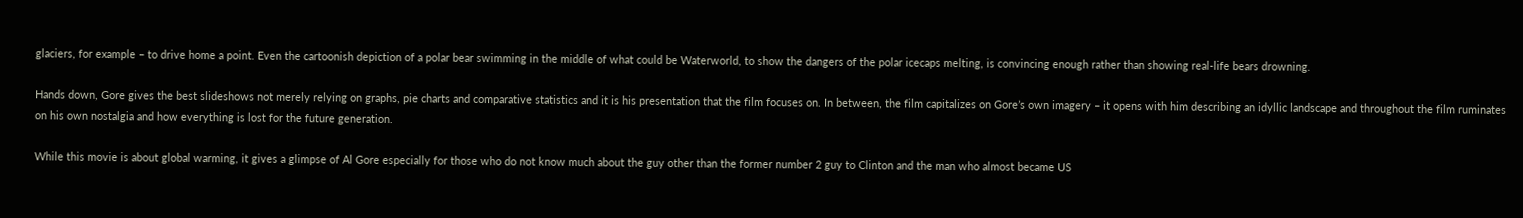glaciers, for example – to drive home a point. Even the cartoonish depiction of a polar bear swimming in the middle of what could be Waterworld, to show the dangers of the polar icecaps melting, is convincing enough rather than showing real-life bears drowning.

Hands down, Gore gives the best slideshows not merely relying on graphs, pie charts and comparative statistics and it is his presentation that the film focuses on. In between, the film capitalizes on Gore’s own imagery – it opens with him describing an idyllic landscape and throughout the film ruminates on his own nostalgia and how everything is lost for the future generation.

While this movie is about global warming, it gives a glimpse of Al Gore especially for those who do not know much about the guy other than the former number 2 guy to Clinton and the man who almost became US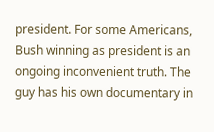president. For some Americans, Bush winning as president is an ongoing inconvenient truth. The guy has his own documentary in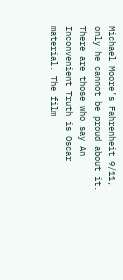Michael Moore’s Fahrenheit 9/11, only he cannot be proud about it. There are those who say An Inconvenient Truth is Oscar material. The film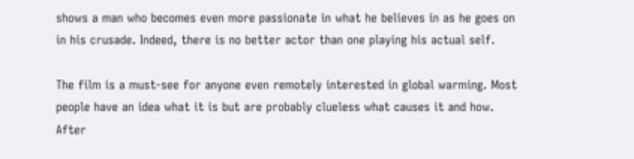shows a man who becomes even more passionate in what he believes in as he goes on in his crusade. Indeed, there is no better actor than one playing his actual self.

The film is a must-see for anyone even remotely interested in global warming. Most people have an idea what it is but are probably clueless what causes it and how. After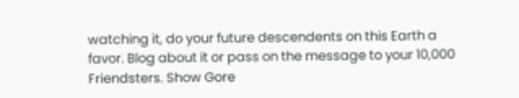watching it, do your future descendents on this Earth a favor. Blog about it or pass on the message to your 10,000 Friendsters. Show Gore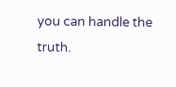you can handle the truth.